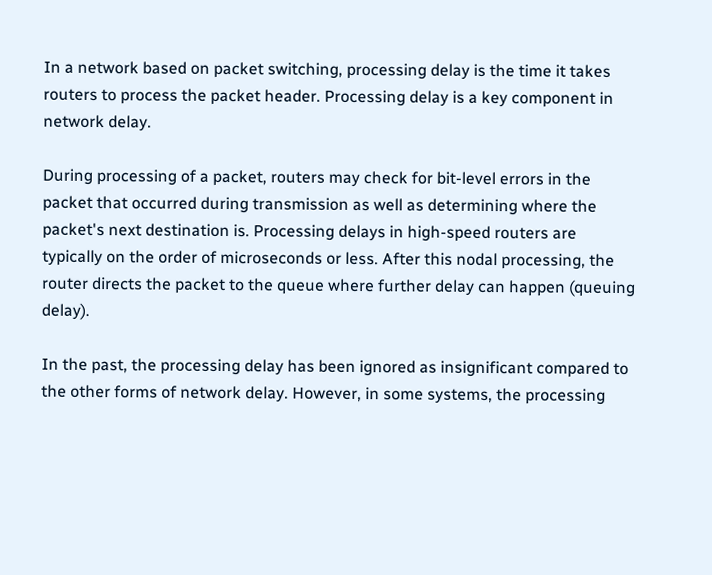In a network based on packet switching, processing delay is the time it takes routers to process the packet header. Processing delay is a key component in network delay.

During processing of a packet, routers may check for bit-level errors in the packet that occurred during transmission as well as determining where the packet's next destination is. Processing delays in high-speed routers are typically on the order of microseconds or less. After this nodal processing, the router directs the packet to the queue where further delay can happen (queuing delay).

In the past, the processing delay has been ignored as insignificant compared to the other forms of network delay. However, in some systems, the processing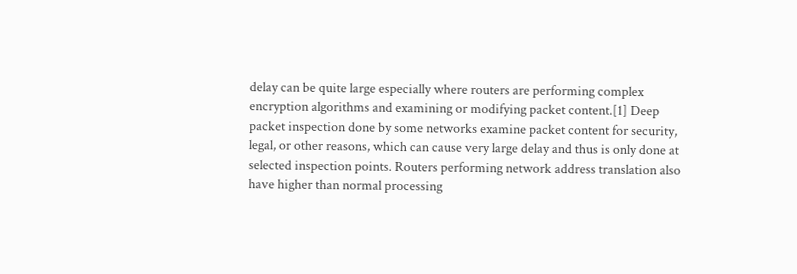delay can be quite large especially where routers are performing complex encryption algorithms and examining or modifying packet content.[1] Deep packet inspection done by some networks examine packet content for security, legal, or other reasons, which can cause very large delay and thus is only done at selected inspection points. Routers performing network address translation also have higher than normal processing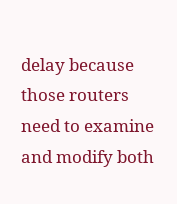delay because those routers need to examine and modify both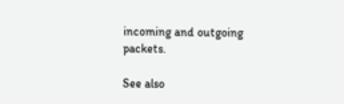incoming and outgoing packets.

See also